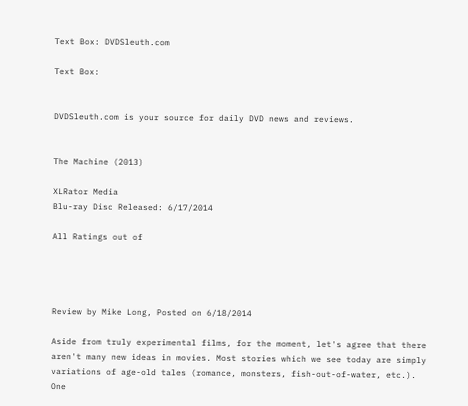Text Box: DVDSleuth.com

Text Box:


DVDSleuth.com is your source for daily DVD news and reviews.


The Machine (2013)

XLRator Media
Blu-ray Disc Released: 6/17/2014

All Ratings out of




Review by Mike Long, Posted on 6/18/2014

Aside from truly experimental films, for the moment, let's agree that there aren't many new ideas in movies. Most stories which we see today are simply variations of age-old tales (romance, monsters, fish-out-of-water, etc.). One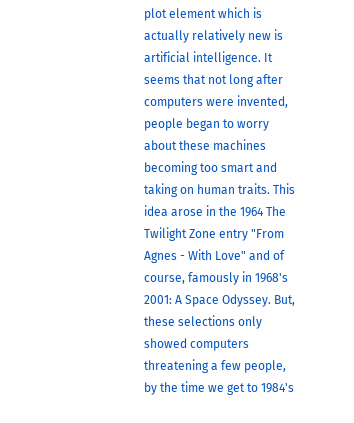plot element which is actually relatively new is artificial intelligence. It seems that not long after computers were invented, people began to worry about these machines becoming too smart and taking on human traits. This idea arose in the 1964 The Twilight Zone entry "From Agnes - With Love" and of course, famously in 1968's 2001: A Space Odyssey. But, these selections only showed computers threatening a few people, by the time we get to 1984's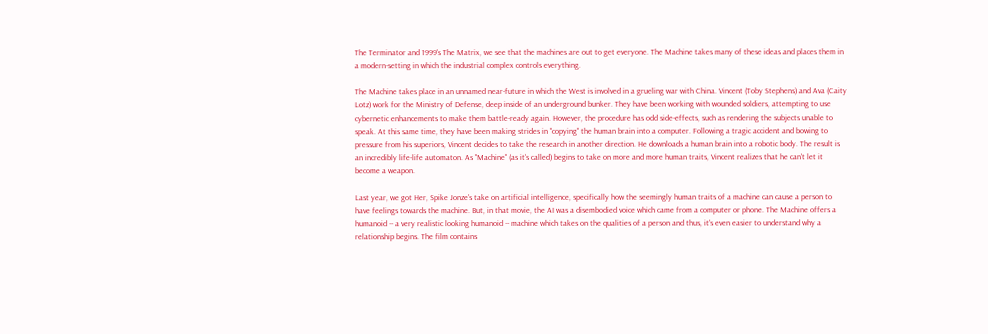The Terminator and 1999's The Matrix, we see that the machines are out to get everyone. The Machine takes many of these ideas and places them in a modern-setting in which the industrial complex controls everything.

The Machine takes place in an unnamed near-future in which the West is involved in a grueling war with China. Vincent (Toby Stephens) and Ava (Caity Lotz) work for the Ministry of Defense, deep inside of an underground bunker. They have been working with wounded soldiers, attempting to use cybernetic enhancements to make them battle-ready again. However, the procedure has odd side-effects, such as rendering the subjects unable to speak. At this same time, they have been making strides in "copying" the human brain into a computer. Following a tragic accident and bowing to pressure from his superiors, Vincent decides to take the research in another direction. He downloads a human brain into a robotic body. The result is an incredibly life-life automaton. As "Machine" (as it's called) begins to take on more and more human traits, Vincent realizes that he can't let it become a weapon.

Last year, we got Her, Spike Jonze's take on artificial intelligence, specifically how the seemingly human traits of a machine can cause a person to have feelings towards the machine. But, in that movie, the AI was a disembodied voice which came from a computer or phone. The Machine offers a humanoid -- a very realistic looking humanoid -- machine which takes on the qualities of a person and thus, it's even easier to understand why a relationship begins. The film contains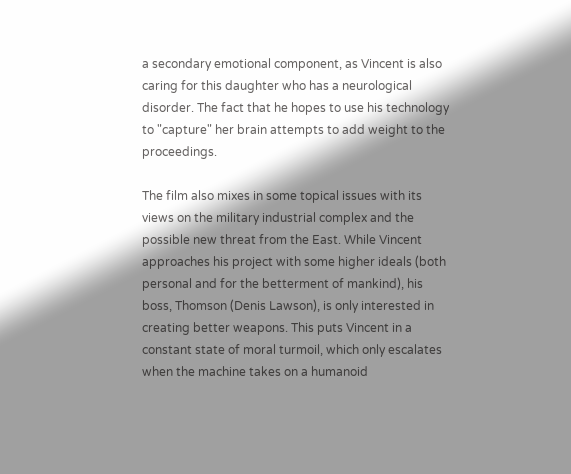a secondary emotional component, as Vincent is also caring for this daughter who has a neurological disorder. The fact that he hopes to use his technology to "capture" her brain attempts to add weight to the proceedings.

The film also mixes in some topical issues with its views on the military industrial complex and the possible new threat from the East. While Vincent approaches his project with some higher ideals (both personal and for the betterment of mankind), his boss, Thomson (Denis Lawson), is only interested in creating better weapons. This puts Vincent in a constant state of moral turmoil, which only escalates when the machine takes on a humanoid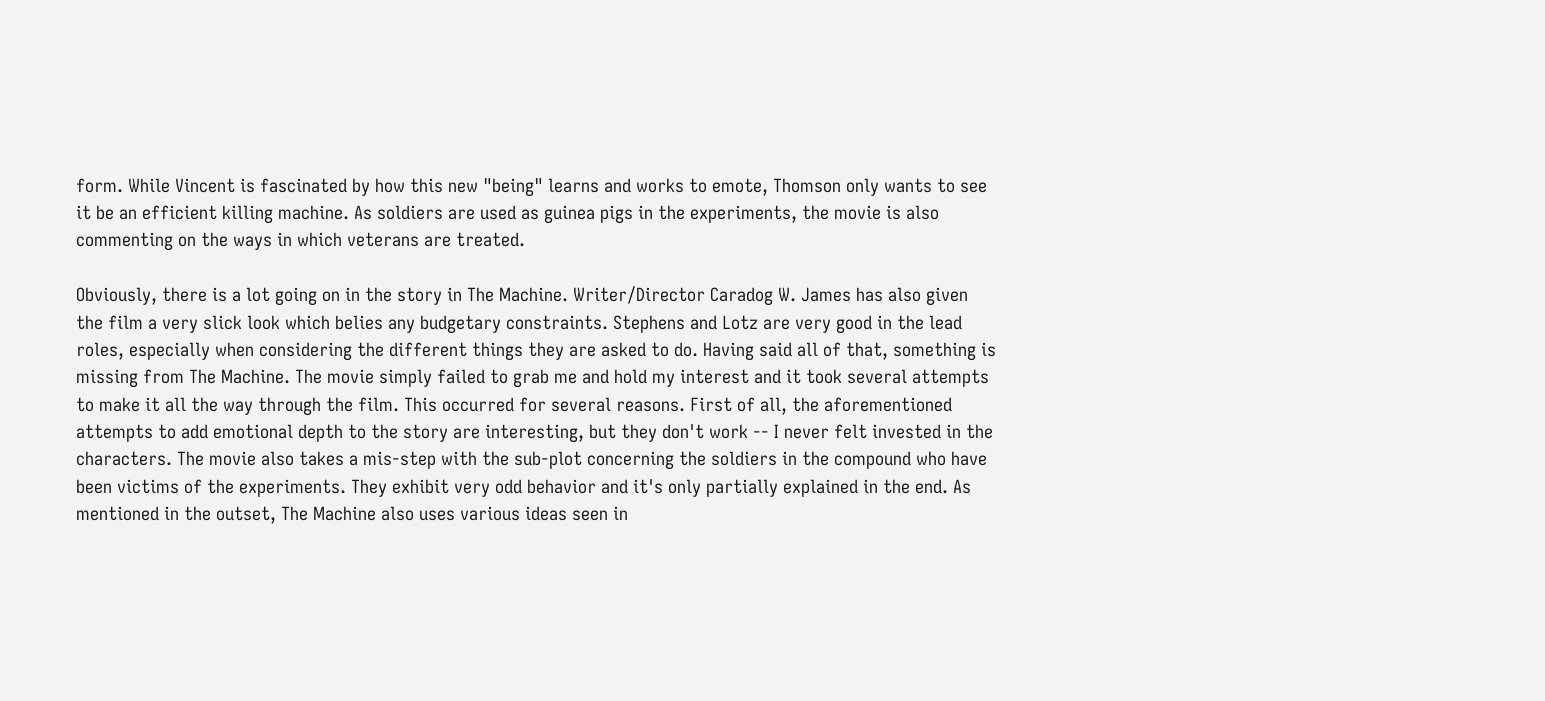form. While Vincent is fascinated by how this new "being" learns and works to emote, Thomson only wants to see it be an efficient killing machine. As soldiers are used as guinea pigs in the experiments, the movie is also commenting on the ways in which veterans are treated.

Obviously, there is a lot going on in the story in The Machine. Writer/Director Caradog W. James has also given the film a very slick look which belies any budgetary constraints. Stephens and Lotz are very good in the lead roles, especially when considering the different things they are asked to do. Having said all of that, something is missing from The Machine. The movie simply failed to grab me and hold my interest and it took several attempts to make it all the way through the film. This occurred for several reasons. First of all, the aforementioned attempts to add emotional depth to the story are interesting, but they don't work -- I never felt invested in the characters. The movie also takes a mis-step with the sub-plot concerning the soldiers in the compound who have been victims of the experiments. They exhibit very odd behavior and it's only partially explained in the end. As mentioned in the outset, The Machine also uses various ideas seen in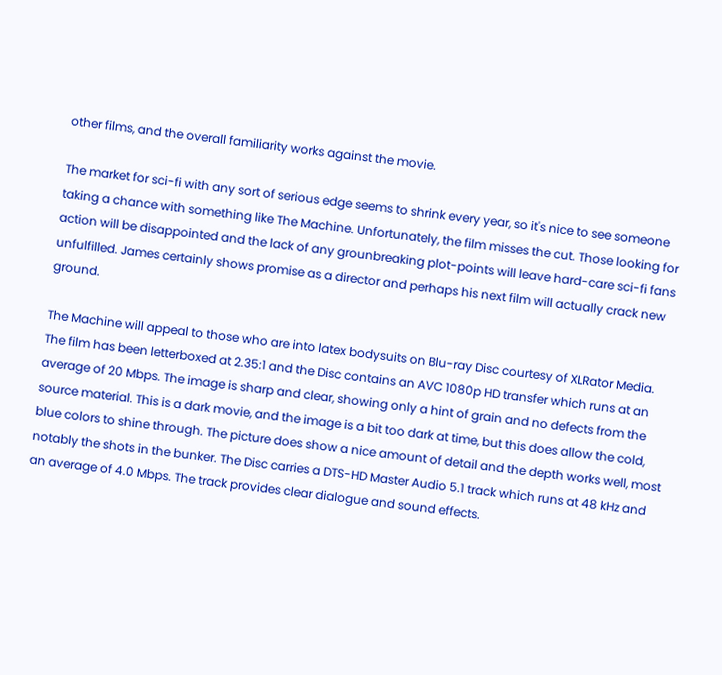other films, and the overall familiarity works against the movie.

The market for sci-fi with any sort of serious edge seems to shrink every year, so it's nice to see someone taking a chance with something like The Machine. Unfortunately, the film misses the cut. Those looking for action will be disappointed and the lack of any grounbreaking plot-points will leave hard-care sci-fi fans unfulfilled. James certainly shows promise as a director and perhaps his next film will actually crack new ground.

The Machine will appeal to those who are into latex bodysuits on Blu-ray Disc courtesy of XLRator Media. The film has been letterboxed at 2.35:1 and the Disc contains an AVC 1080p HD transfer which runs at an average of 20 Mbps. The image is sharp and clear, showing only a hint of grain and no defects from the source material. This is a dark movie, and the image is a bit too dark at time, but this does allow the cold, blue colors to shine through. The picture does show a nice amount of detail and the depth works well, most notably the shots in the bunker. The Disc carries a DTS-HD Master Audio 5.1 track which runs at 48 kHz and an average of 4.0 Mbps. The track provides clear dialogue and sound effects.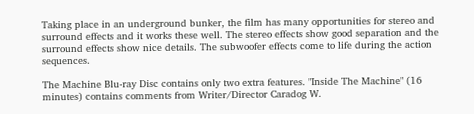Taking place in an underground bunker, the film has many opportunities for stereo and surround effects and it works these well. The stereo effects show good separation and the surround effects show nice details. The subwoofer effects come to life during the action sequences.

The Machine Blu-ray Disc contains only two extra features. "Inside The Machine" (16 minutes) contains comments from Writer/Director Caradog W.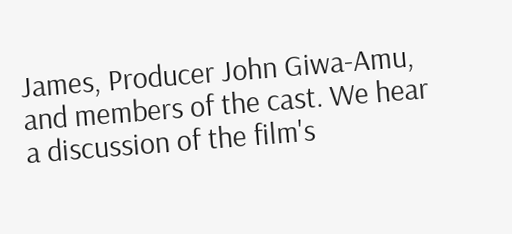James, Producer John Giwa-Amu, and members of the cast. We hear a discussion of the film's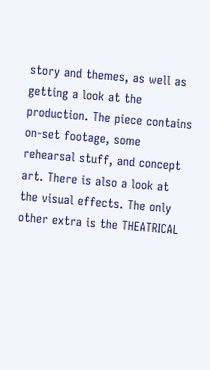story and themes, as well as getting a look at the production. The piece contains on-set footage, some rehearsal stuff, and concept art. There is also a look at the visual effects. The only other extra is the THEATRICAL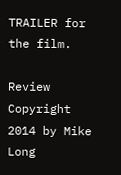TRAILER for the film.

Review Copyright 2014 by Mike Long